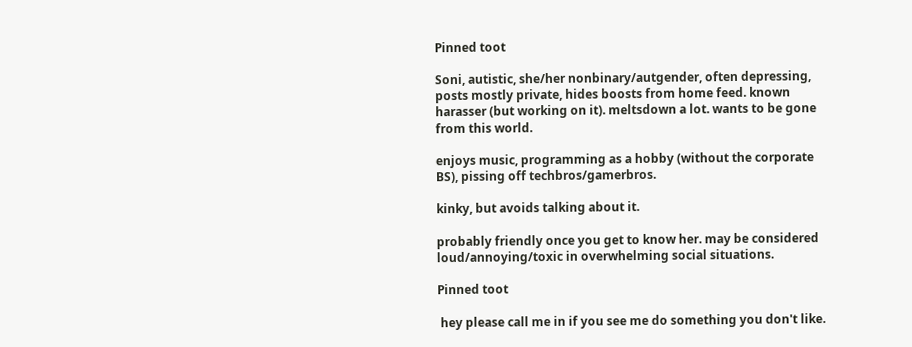Pinned toot

Soni, autistic, she/her nonbinary/autgender, often depressing, posts mostly private, hides boosts from home feed. known harasser (but working on it). meltsdown a lot. wants to be gone from this world.

enjoys music, programming as a hobby (without the corporate BS), pissing off techbros/gamerbros.

kinky, but avoids talking about it.

probably friendly once you get to know her. may be considered loud/annoying/toxic in overwhelming social situations.

Pinned toot

 hey please call me in if you see me do something you don't like.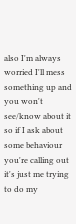also I'm always worried I'll mess something up and you won't see/know about it so if I ask about some behaviour you're calling out it's just me trying to do my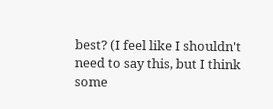best? (I feel like I shouldn't need to say this, but I think some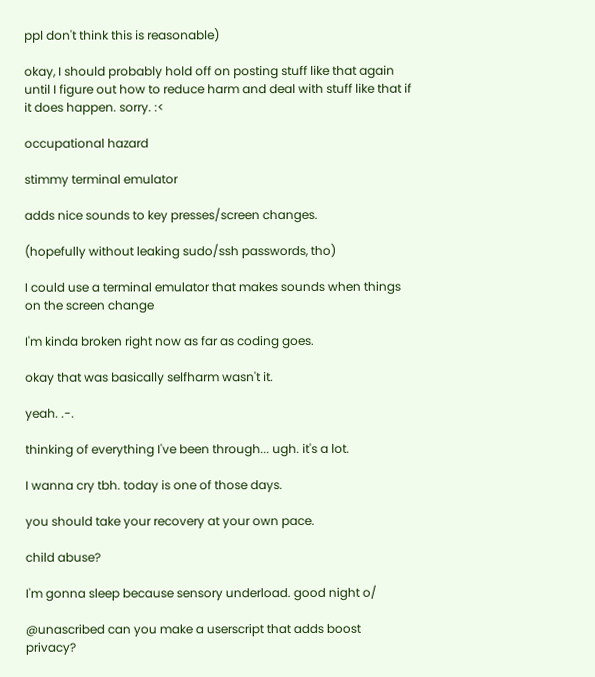ppl don't think this is reasonable)

okay, I should probably hold off on posting stuff like that again until I figure out how to reduce harm and deal with stuff like that if it does happen. sorry. :<

occupational hazard

stimmy terminal emulator

adds nice sounds to key presses/screen changes.

(hopefully without leaking sudo/ssh passwords, tho)

I could use a terminal emulator that makes sounds when things on the screen change

I'm kinda broken right now as far as coding goes.

okay that was basically selfharm wasn't it.

yeah. .-.

thinking of everything I've been through... ugh. it's a lot.

I wanna cry tbh. today is one of those days.

you should take your recovery at your own pace.

child abuse?

I'm gonna sleep because sensory underload. good night o/

@unascribed can you make a userscript that adds boost privacy?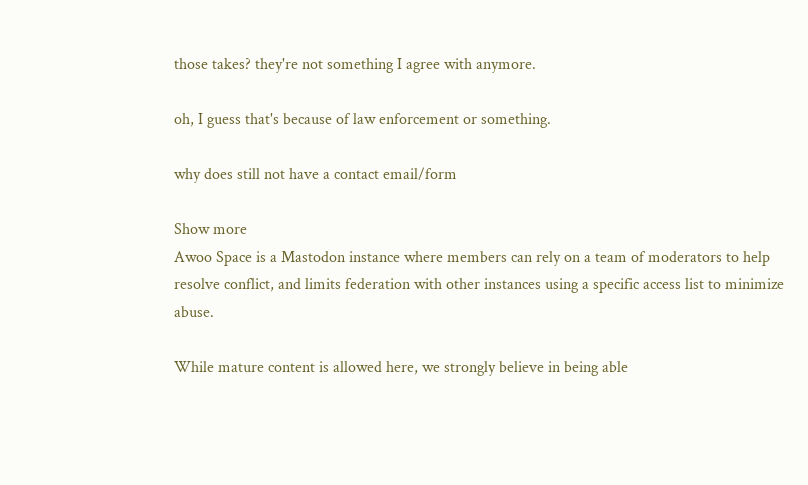those takes? they're not something I agree with anymore.

oh, I guess that's because of law enforcement or something.

why does still not have a contact email/form

Show more
Awoo Space is a Mastodon instance where members can rely on a team of moderators to help resolve conflict, and limits federation with other instances using a specific access list to minimize abuse.

While mature content is allowed here, we strongly believe in being able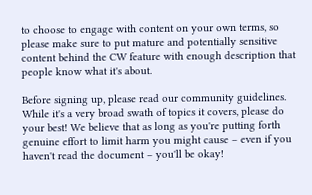to choose to engage with content on your own terms, so please make sure to put mature and potentially sensitive content behind the CW feature with enough description that people know what it's about.

Before signing up, please read our community guidelines. While it's a very broad swath of topics it covers, please do your best! We believe that as long as you're putting forth genuine effort to limit harm you might cause – even if you haven't read the document – you'll be okay!